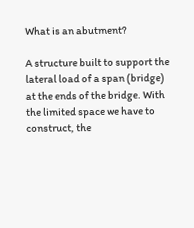What is an abutment?

A structure built to support the lateral load of a span (bridge) at the ends of the bridge. With the limited space we have to construct, the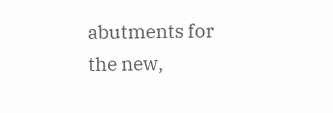abutments for the new,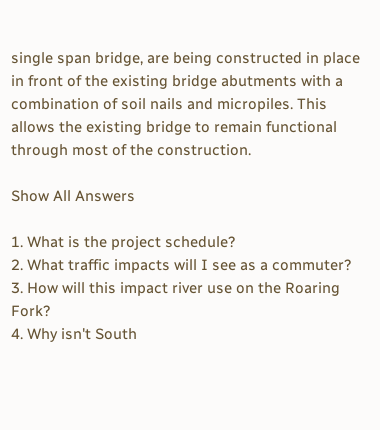single span bridge, are being constructed in place in front of the existing bridge abutments with a combination of soil nails and micropiles. This allows the existing bridge to remain functional through most of the construction.

Show All Answers

1. What is the project schedule?
2. What traffic impacts will I see as a commuter?
3. How will this impact river use on the Roaring Fork?
4. Why isn't South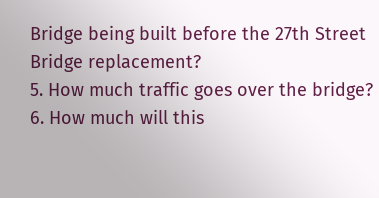Bridge being built before the 27th Street Bridge replacement?
5. How much traffic goes over the bridge?
6. How much will this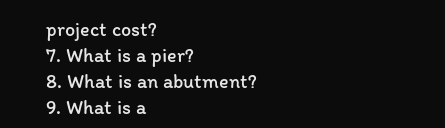project cost?
7. What is a pier?
8. What is an abutment?
9. What is a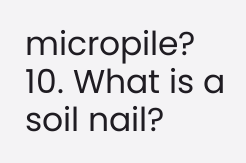micropile?
10. What is a soil nail?